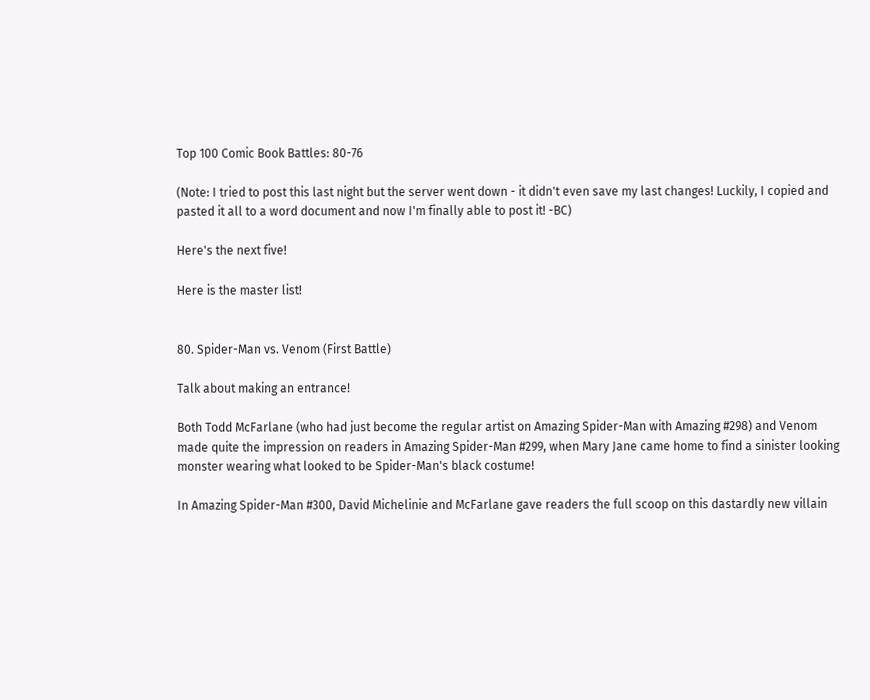Top 100 Comic Book Battles: 80-76

(Note: I tried to post this last night but the server went down - it didn't even save my last changes! Luckily, I copied and pasted it all to a word document and now I'm finally able to post it! -BC)

Here's the next five!

Here is the master list!


80. Spider-Man vs. Venom (First Battle)

Talk about making an entrance!

Both Todd McFarlane (who had just become the regular artist on Amazing Spider-Man with Amazing #298) and Venom made quite the impression on readers in Amazing Spider-Man #299, when Mary Jane came home to find a sinister looking monster wearing what looked to be Spider-Man's black costume!

In Amazing Spider-Man #300, David Michelinie and McFarlane gave readers the full scoop on this dastardly new villain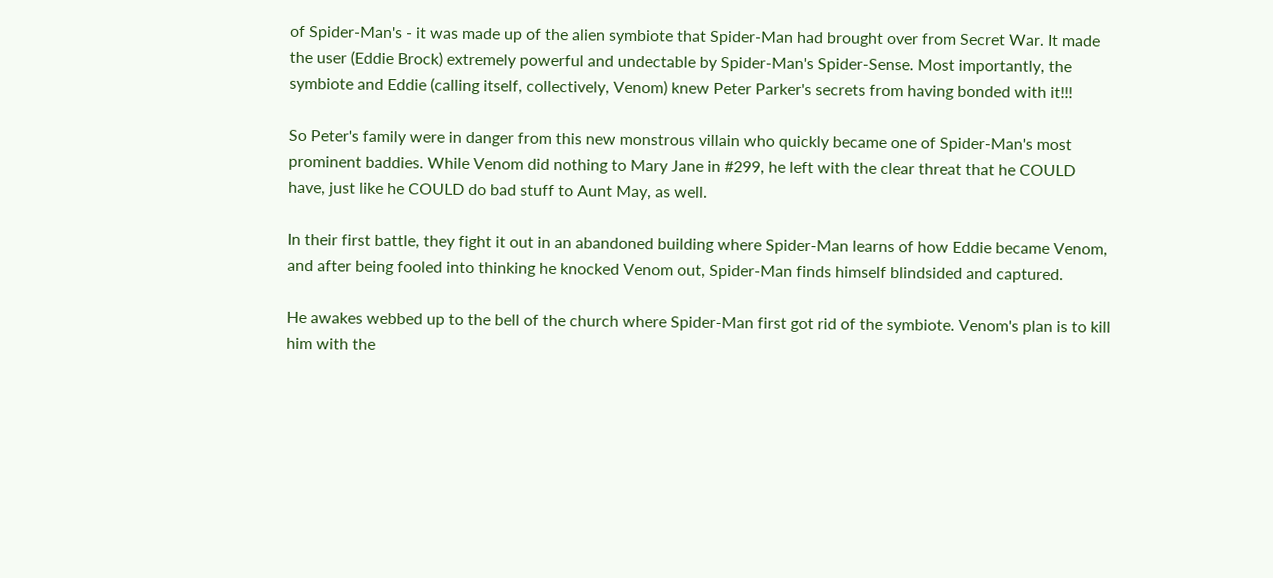of Spider-Man's - it was made up of the alien symbiote that Spider-Man had brought over from Secret War. It made the user (Eddie Brock) extremely powerful and undectable by Spider-Man's Spider-Sense. Most importantly, the symbiote and Eddie (calling itself, collectively, Venom) knew Peter Parker's secrets from having bonded with it!!!

So Peter's family were in danger from this new monstrous villain who quickly became one of Spider-Man's most prominent baddies. While Venom did nothing to Mary Jane in #299, he left with the clear threat that he COULD have, just like he COULD do bad stuff to Aunt May, as well.

In their first battle, they fight it out in an abandoned building where Spider-Man learns of how Eddie became Venom, and after being fooled into thinking he knocked Venom out, Spider-Man finds himself blindsided and captured.

He awakes webbed up to the bell of the church where Spider-Man first got rid of the symbiote. Venom's plan is to kill him with the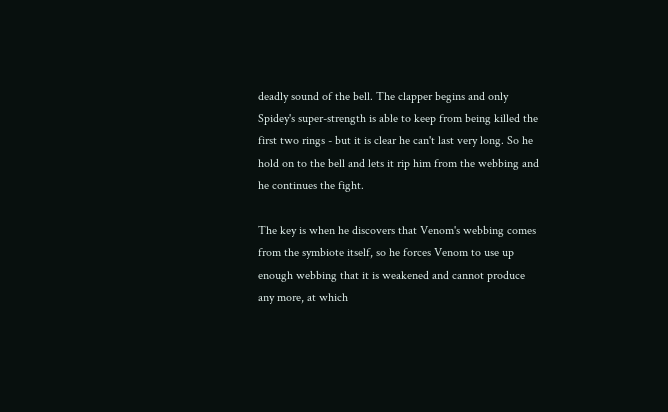deadly sound of the bell. The clapper begins and only Spidey's super-strength is able to keep from being killed the first two rings - but it is clear he can't last very long. So he hold on to the bell and lets it rip him from the webbing and he continues the fight.

The key is when he discovers that Venom's webbing comes from the symbiote itself, so he forces Venom to use up enough webbing that it is weakened and cannot produce any more, at which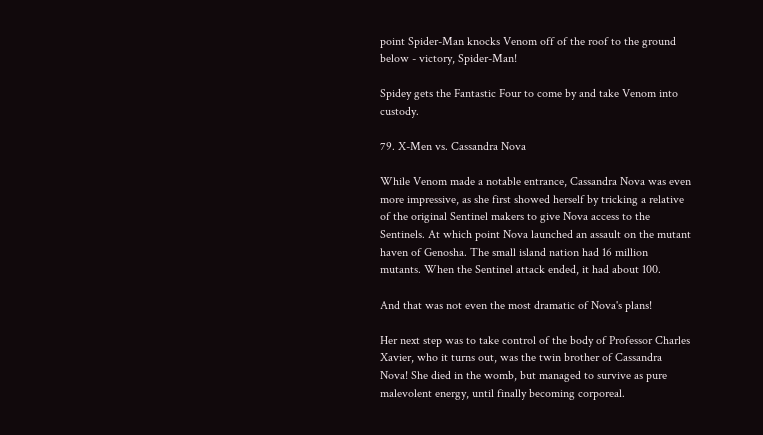point Spider-Man knocks Venom off of the roof to the ground below - victory, Spider-Man!

Spidey gets the Fantastic Four to come by and take Venom into custody.

79. X-Men vs. Cassandra Nova

While Venom made a notable entrance, Cassandra Nova was even more impressive, as she first showed herself by tricking a relative of the original Sentinel makers to give Nova access to the Sentinels. At which point Nova launched an assault on the mutant haven of Genosha. The small island nation had 16 million mutants. When the Sentinel attack ended, it had about 100.

And that was not even the most dramatic of Nova's plans!

Her next step was to take control of the body of Professor Charles Xavier, who it turns out, was the twin brother of Cassandra Nova! She died in the womb, but managed to survive as pure malevolent energy, until finally becoming corporeal.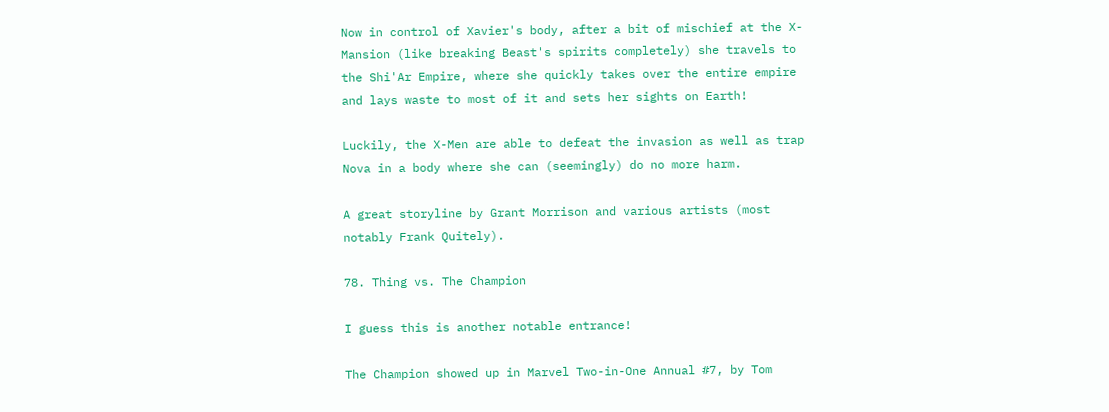Now in control of Xavier's body, after a bit of mischief at the X-Mansion (like breaking Beast's spirits completely) she travels to the Shi'Ar Empire, where she quickly takes over the entire empire and lays waste to most of it and sets her sights on Earth!

Luckily, the X-Men are able to defeat the invasion as well as trap Nova in a body where she can (seemingly) do no more harm.

A great storyline by Grant Morrison and various artists (most notably Frank Quitely).

78. Thing vs. The Champion

I guess this is another notable entrance!

The Champion showed up in Marvel Two-in-One Annual #7, by Tom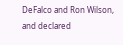DeFalco and Ron Wilson, and declared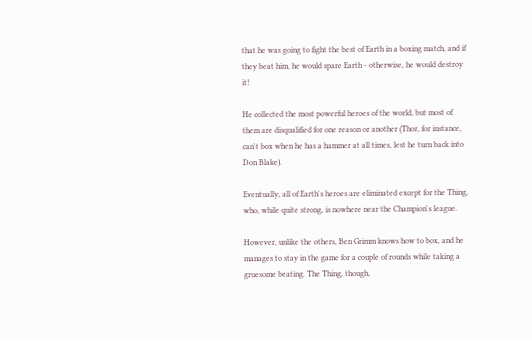that he was going to fight the best of Earth in a boxing match, and if they beat him, he would spare Earth - otherwise, he would destroy it!

He collected the most powerful heroes of the world, but most of them are disqualified for one reason or another (Thor, for instance, can't box when he has a hammer at all times, lest he turn back into Don Blake).

Eventually, all of Earth's heroes are eliminated except for the Thing, who, while quite strong, is nowhere near the Champion's league.

However, unlike the others, Ben Grimm knows how to box, and he manages to stay in the game for a couple of rounds while taking a gruesome beating. The Thing, though,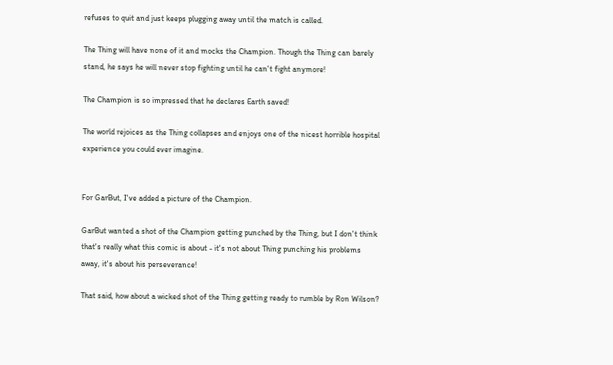refuses to quit and just keeps plugging away until the match is called.

The Thing will have none of it and mocks the Champion. Though the Thing can barely stand, he says he will never stop fighting until he can't fight anymore!

The Champion is so impressed that he declares Earth saved!

The world rejoices as the Thing collapses and enjoys one of the nicest horrible hospital experience you could ever imagine.


For GarBut, I've added a picture of the Champion.

GarBut wanted a shot of the Champion getting punched by the Thing, but I don't think that's really what this comic is about - it's not about Thing punching his problems away, it's about his perseverance!

That said, how about a wicked shot of the Thing getting ready to rumble by Ron Wilson?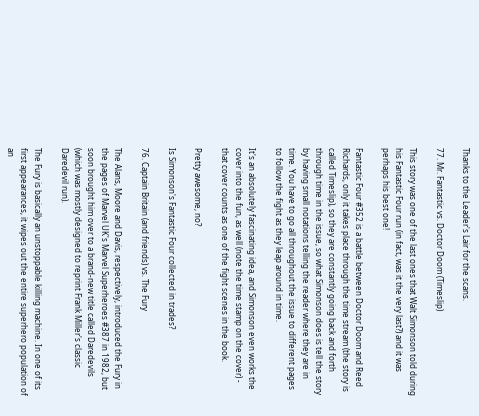Thanks to the Leader's Lair for the scans.

77. Mr. Fantastic vs. Doctor Doom (Timeslip)

This story was one of the last ones that Walt Simonson told during his Fantastic Four run (in fact, was it the very last?) and it was perhaps his best one!

Fantastic Four #352 is a battle between Doctor Doom and Reed Richards, only it takes place through the time stream (the story is called Timeslip), so they are constantly going back and forth through time in the issue, so what Simonson does is tell the story by having small notations telling the reader where they are in time. You have to go all throughout the issue to different pages to follow the fight as they leap around in time.

It's an absolutely fascinating idea, and Simonson even works the cover into the fun, as well (note the time stamp on the cover) - that cover counts as one of the fight scenes in the book.

Pretty awesome, no?

Is Simonson's Fantastic Four collected in trades?

76. Captain Britain (and friends) vs. The Fury

The Alans, Moore and Davis, respectively, introduced the Fury in the pages of Marvel UK's Marvel Superheroes #387 in 1982, but soon brought him over to a brand-new title called Daredevils (which was mostly designed to reprint Frank Miller's classic Daredevil run).

The Fury is basically an unstoppable killing machine. In one of its first appearances, it wipes out the entire superhero population of an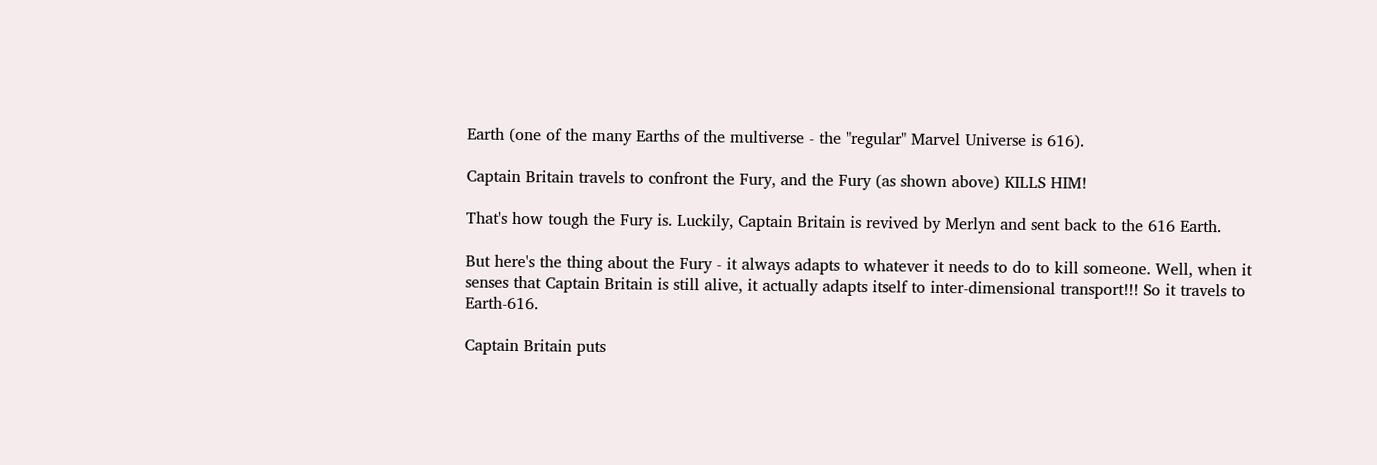Earth (one of the many Earths of the multiverse - the "regular" Marvel Universe is 616).

Captain Britain travels to confront the Fury, and the Fury (as shown above) KILLS HIM!

That's how tough the Fury is. Luckily, Captain Britain is revived by Merlyn and sent back to the 616 Earth.

But here's the thing about the Fury - it always adapts to whatever it needs to do to kill someone. Well, when it senses that Captain Britain is still alive, it actually adapts itself to inter-dimensional transport!!! So it travels to Earth-616.

Captain Britain puts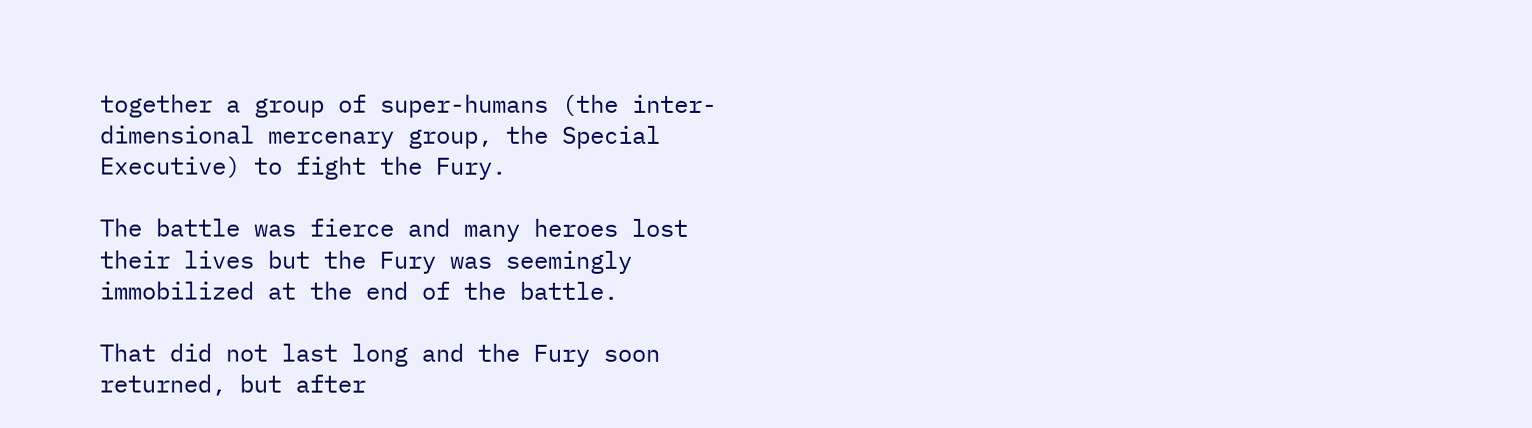together a group of super-humans (the inter-dimensional mercenary group, the Special Executive) to fight the Fury.

The battle was fierce and many heroes lost their lives but the Fury was seemingly immobilized at the end of the battle.

That did not last long and the Fury soon returned, but after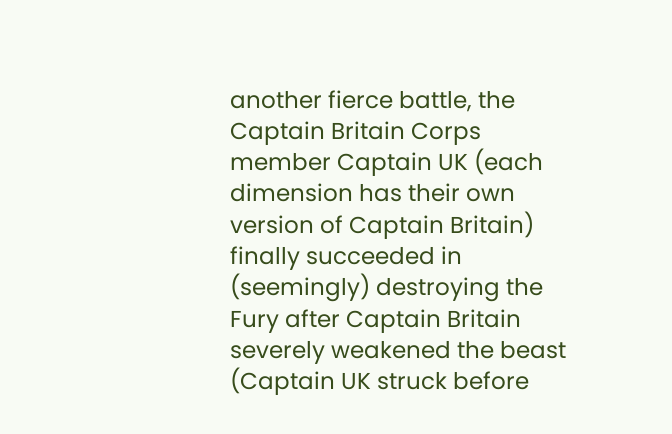another fierce battle, the Captain Britain Corps member Captain UK (each dimension has their own version of Captain Britain) finally succeeded in (seemingly) destroying the Fury after Captain Britain severely weakened the beast (Captain UK struck before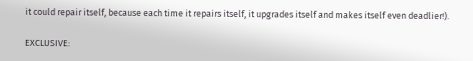it could repair itself, because each time it repairs itself, it upgrades itself and makes itself even deadlier!).

EXCLUSIVE: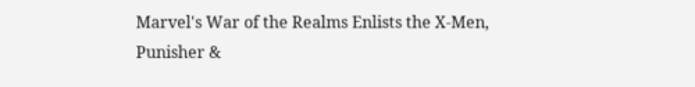Marvel's War of the Realms Enlists the X-Men, Punisher &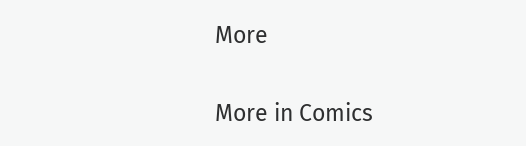More

More in Comics